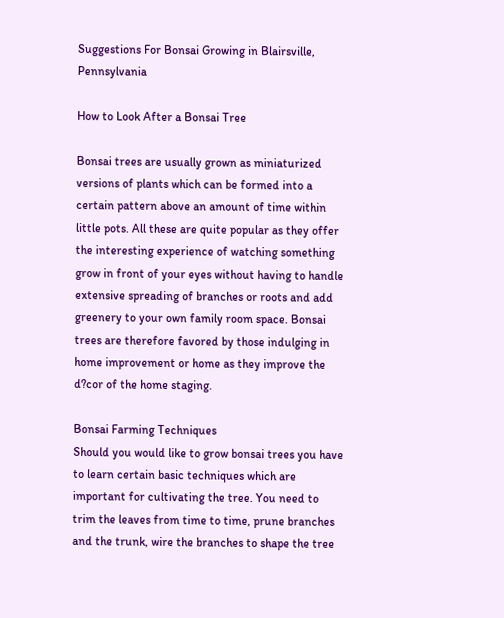Suggestions For Bonsai Growing in Blairsville, Pennsylvania

How to Look After a Bonsai Tree

Bonsai trees are usually grown as miniaturized versions of plants which can be formed into a certain pattern above an amount of time within little pots. All these are quite popular as they offer the interesting experience of watching something grow in front of your eyes without having to handle extensive spreading of branches or roots and add greenery to your own family room space. Bonsai trees are therefore favored by those indulging in home improvement or home as they improve the d?cor of the home staging.

Bonsai Farming Techniques
Should you would like to grow bonsai trees you have to learn certain basic techniques which are important for cultivating the tree. You need to trim the leaves from time to time, prune branches and the trunk, wire the branches to shape the tree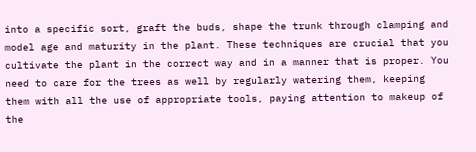into a specific sort, graft the buds, shape the trunk through clamping and model age and maturity in the plant. These techniques are crucial that you cultivate the plant in the correct way and in a manner that is proper. You need to care for the trees as well by regularly watering them, keeping them with all the use of appropriate tools, paying attention to makeup of the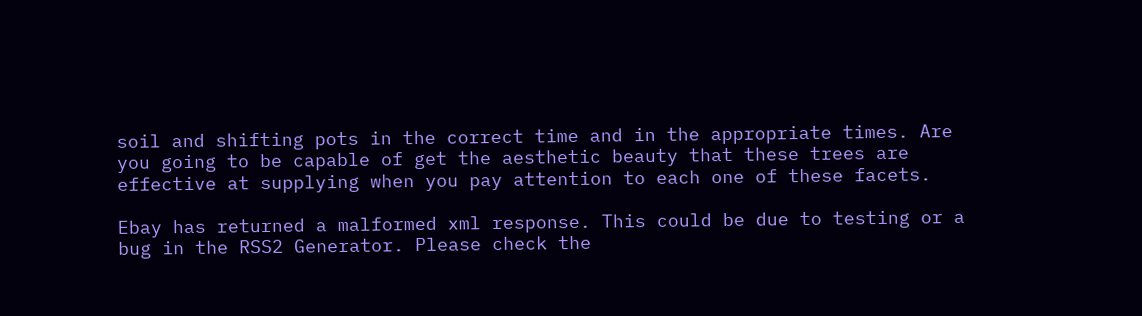soil and shifting pots in the correct time and in the appropriate times. Are you going to be capable of get the aesthetic beauty that these trees are effective at supplying when you pay attention to each one of these facets.

Ebay has returned a malformed xml response. This could be due to testing or a bug in the RSS2 Generator. Please check the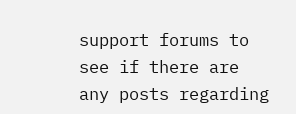support forums to see if there are any posts regarding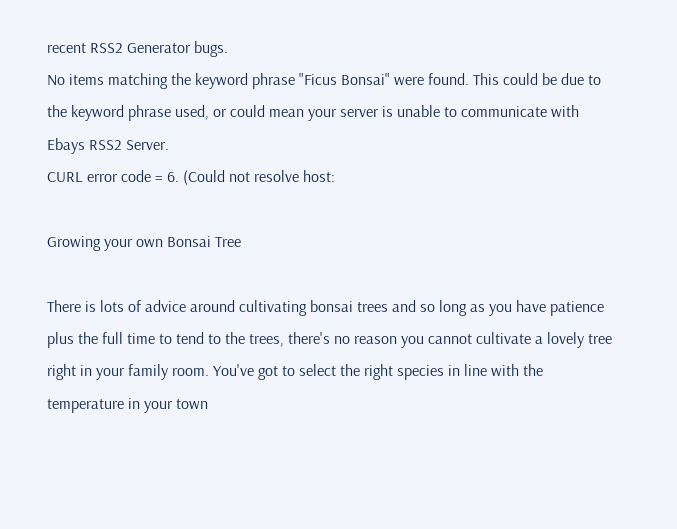recent RSS2 Generator bugs.
No items matching the keyword phrase "Ficus Bonsai" were found. This could be due to the keyword phrase used, or could mean your server is unable to communicate with Ebays RSS2 Server.
CURL error code = 6. (Could not resolve host:

Growing your own Bonsai Tree

There is lots of advice around cultivating bonsai trees and so long as you have patience plus the full time to tend to the trees, there's no reason you cannot cultivate a lovely tree right in your family room. You've got to select the right species in line with the temperature in your town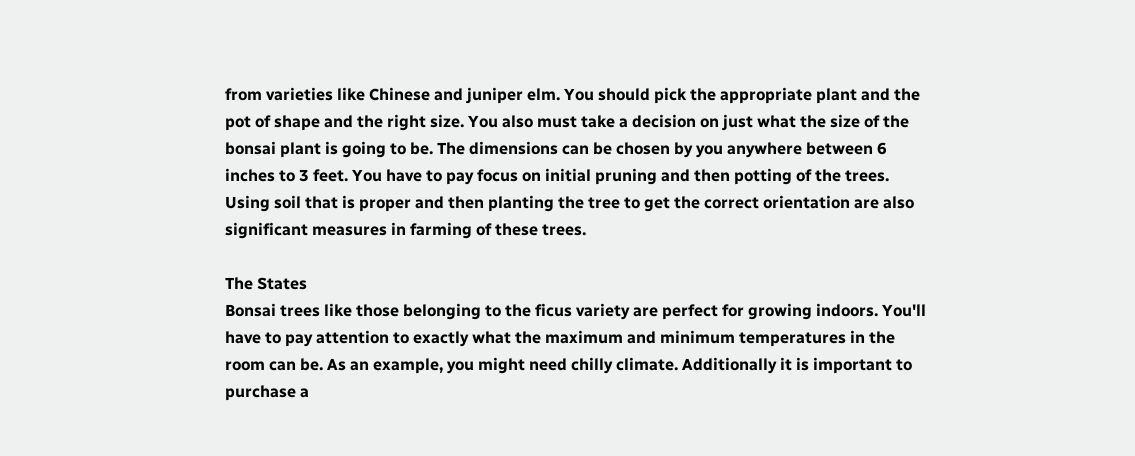from varieties like Chinese and juniper elm. You should pick the appropriate plant and the pot of shape and the right size. You also must take a decision on just what the size of the bonsai plant is going to be. The dimensions can be chosen by you anywhere between 6 inches to 3 feet. You have to pay focus on initial pruning and then potting of the trees. Using soil that is proper and then planting the tree to get the correct orientation are also significant measures in farming of these trees.

The States
Bonsai trees like those belonging to the ficus variety are perfect for growing indoors. You'll have to pay attention to exactly what the maximum and minimum temperatures in the room can be. As an example, you might need chilly climate. Additionally it is important to purchase a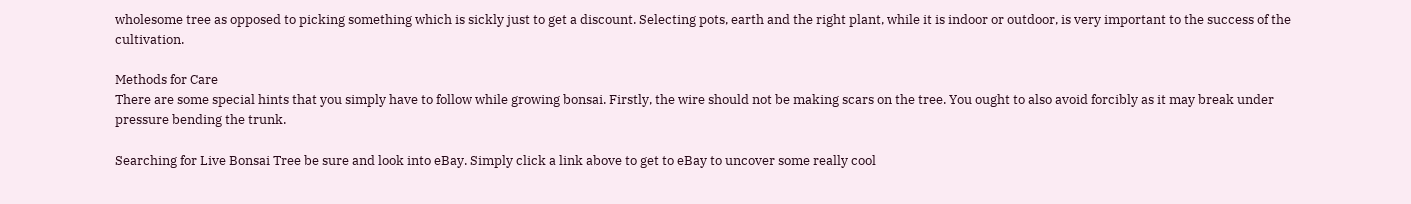wholesome tree as opposed to picking something which is sickly just to get a discount. Selecting pots, earth and the right plant, while it is indoor or outdoor, is very important to the success of the cultivation.

Methods for Care
There are some special hints that you simply have to follow while growing bonsai. Firstly, the wire should not be making scars on the tree. You ought to also avoid forcibly as it may break under pressure bending the trunk.

Searching for Live Bonsai Tree be sure and look into eBay. Simply click a link above to get to eBay to uncover some really cool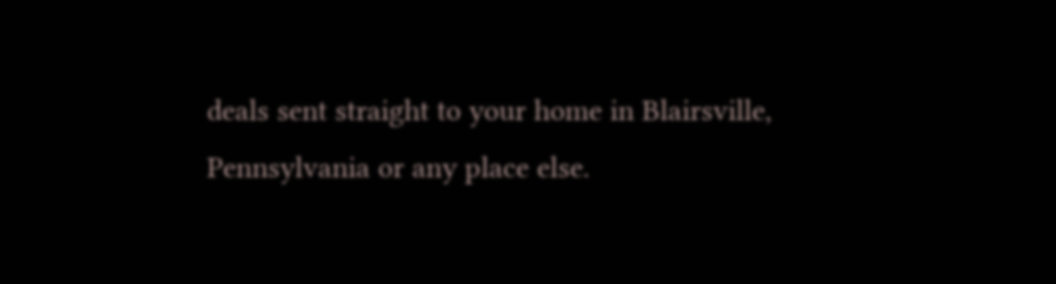deals sent straight to your home in Blairsville, Pennsylvania or any place else.